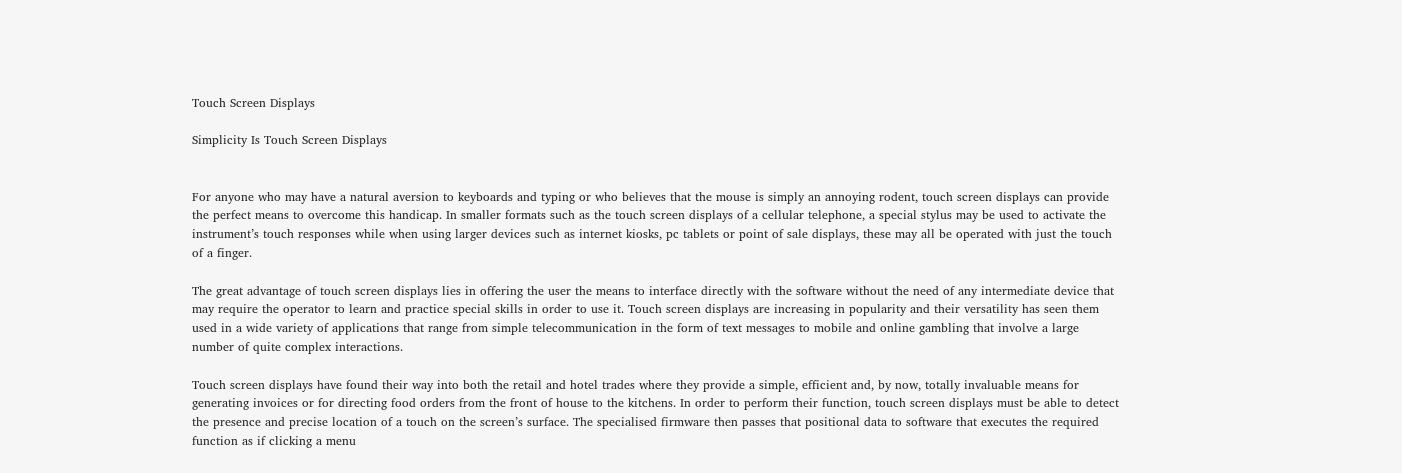Touch Screen Displays

Simplicity Is Touch Screen Displays


For anyone who may have a natural aversion to keyboards and typing or who believes that the mouse is simply an annoying rodent, touch screen displays can provide the perfect means to overcome this handicap. In smaller formats such as the touch screen displays of a cellular telephone, a special stylus may be used to activate the instrument’s touch responses while when using larger devices such as internet kiosks, pc tablets or point of sale displays, these may all be operated with just the touch of a finger.

The great advantage of touch screen displays lies in offering the user the means to interface directly with the software without the need of any intermediate device that may require the operator to learn and practice special skills in order to use it. Touch screen displays are increasing in popularity and their versatility has seen them used in a wide variety of applications that range from simple telecommunication in the form of text messages to mobile and online gambling that involve a large number of quite complex interactions.

Touch screen displays have found their way into both the retail and hotel trades where they provide a simple, efficient and, by now, totally invaluable means for generating invoices or for directing food orders from the front of house to the kitchens. In order to perform their function, touch screen displays must be able to detect the presence and precise location of a touch on the screen’s surface. The specialised firmware then passes that positional data to software that executes the required function as if clicking a menu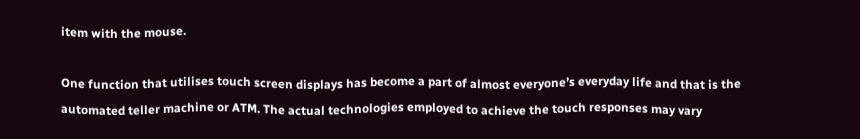item with the mouse.

One function that utilises touch screen displays has become a part of almost everyone’s everyday life and that is the automated teller machine or ATM. The actual technologies employed to achieve the touch responses may vary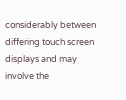considerably between differing touch screen displays and may involve the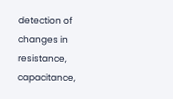detection of changes in resistance, capacitance,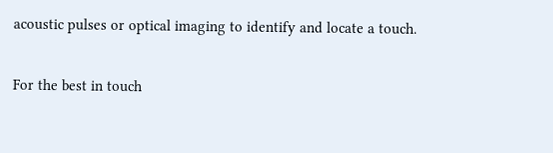acoustic pulses or optical imaging to identify and locate a touch.

For the best in touch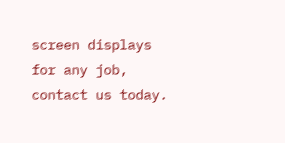screen displays for any job, contact us today.